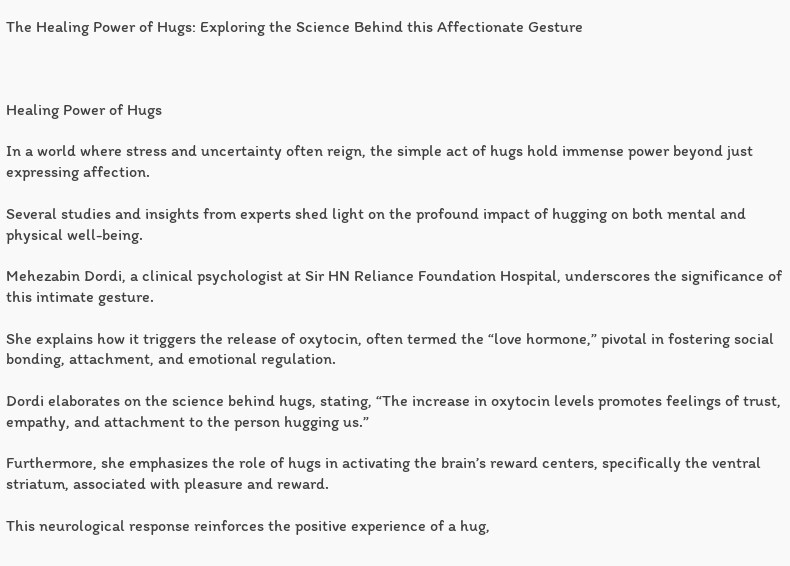The Healing Power of Hugs: Exploring the Science Behind this Affectionate Gesture



Healing Power of Hugs

In a world where stress and uncertainty often reign, the simple act of hugs hold immense power beyond just expressing affection.

Several studies and insights from experts shed light on the profound impact of hugging on both mental and physical well-being.

Mehezabin Dordi, a clinical psychologist at Sir HN Reliance Foundation Hospital, underscores the significance of this intimate gesture.

She explains how it triggers the release of oxytocin, often termed the “love hormone,” pivotal in fostering social bonding, attachment, and emotional regulation.

Dordi elaborates on the science behind hugs, stating, “The increase in oxytocin levels promotes feelings of trust, empathy, and attachment to the person hugging us.”

Furthermore, she emphasizes the role of hugs in activating the brain’s reward centers, specifically the ventral striatum, associated with pleasure and reward.

This neurological response reinforces the positive experience of a hug,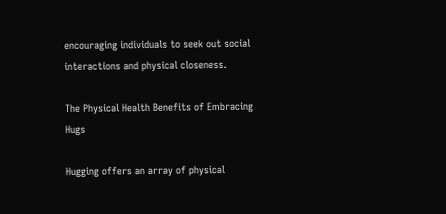encouraging individuals to seek out social interactions and physical closeness.

The Physical Health Benefits of Embracing Hugs

Hugging offers an array of physical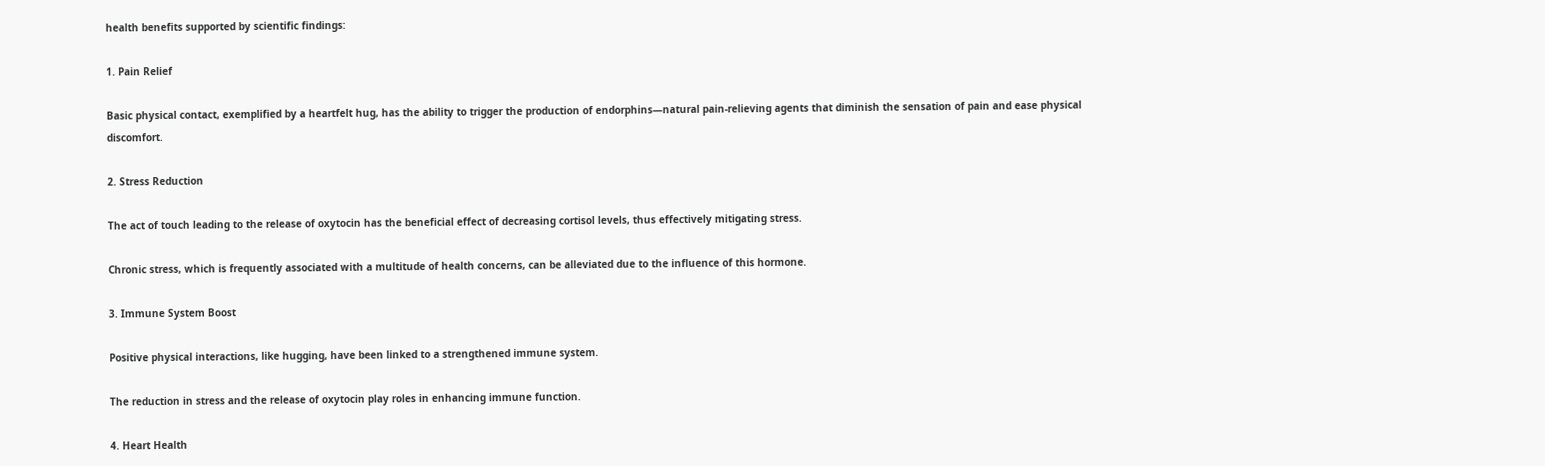health benefits supported by scientific findings:

1. Pain Relief

Basic physical contact, exemplified by a heartfelt hug, has the ability to trigger the production of endorphins—natural pain-relieving agents that diminish the sensation of pain and ease physical discomfort.

2. Stress Reduction

The act of touch leading to the release of oxytocin has the beneficial effect of decreasing cortisol levels, thus effectively mitigating stress.

Chronic stress, which is frequently associated with a multitude of health concerns, can be alleviated due to the influence of this hormone.

3. Immune System Boost

Positive physical interactions, like hugging, have been linked to a strengthened immune system.

The reduction in stress and the release of oxytocin play roles in enhancing immune function.

4. Heart Health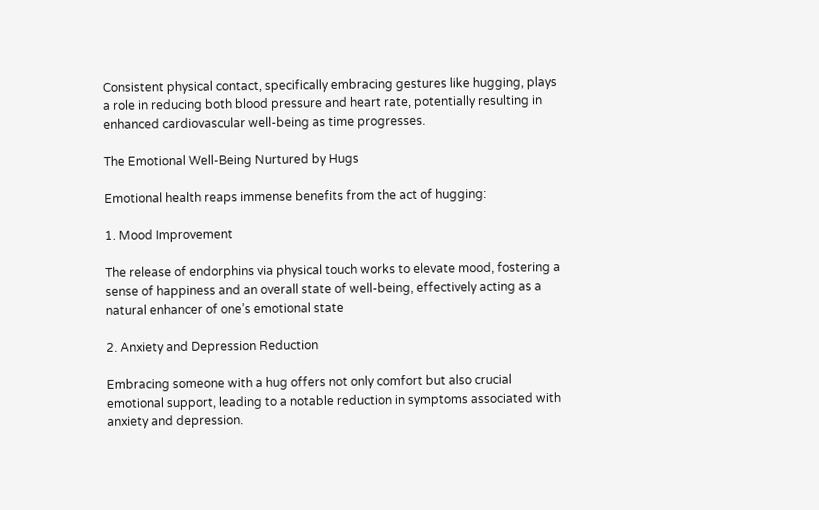Consistent physical contact, specifically embracing gestures like hugging, plays a role in reducing both blood pressure and heart rate, potentially resulting in enhanced cardiovascular well-being as time progresses.

The Emotional Well-Being Nurtured by Hugs

Emotional health reaps immense benefits from the act of hugging:

1. Mood Improvement

The release of endorphins via physical touch works to elevate mood, fostering a sense of happiness and an overall state of well-being, effectively acting as a natural enhancer of one’s emotional state

2. Anxiety and Depression Reduction

Embracing someone with a hug offers not only comfort but also crucial emotional support, leading to a notable reduction in symptoms associated with anxiety and depression.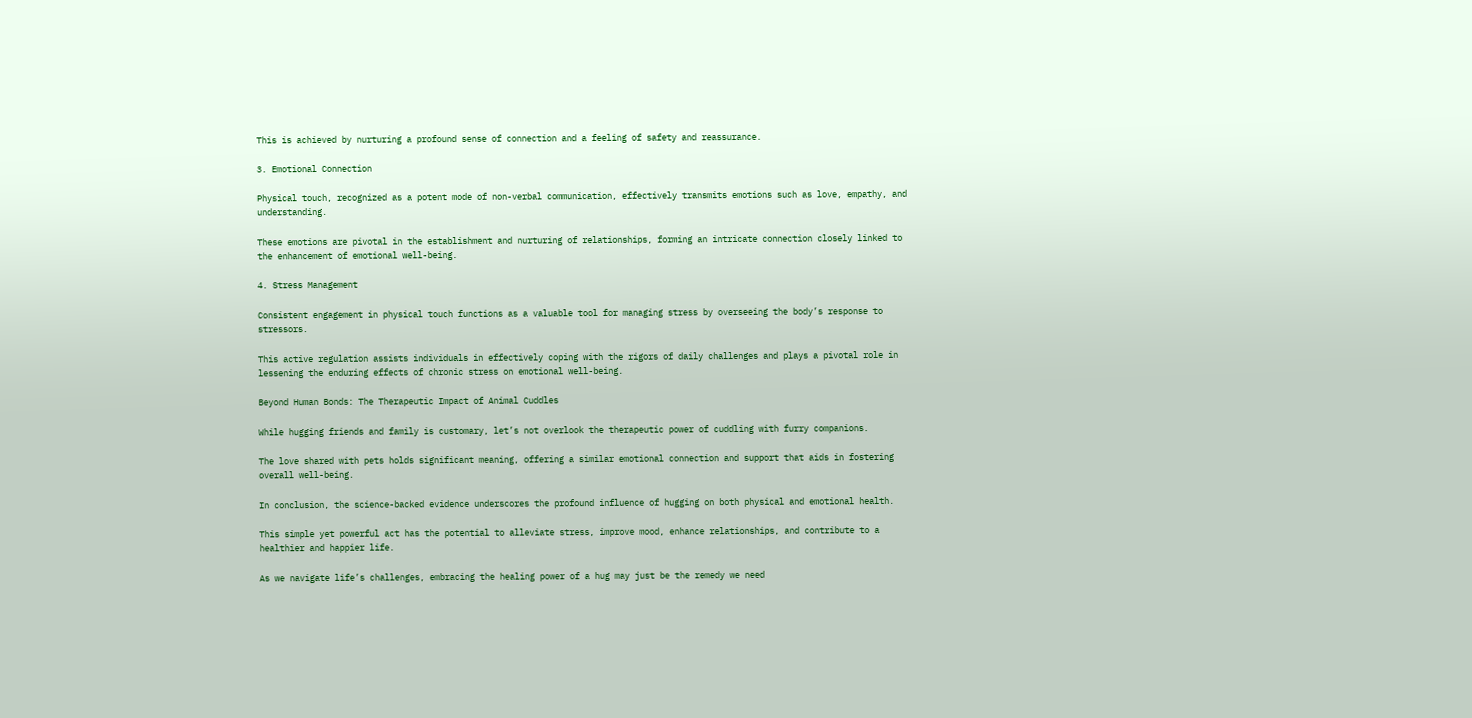This is achieved by nurturing a profound sense of connection and a feeling of safety and reassurance.

3. Emotional Connection

Physical touch, recognized as a potent mode of non-verbal communication, effectively transmits emotions such as love, empathy, and understanding.

These emotions are pivotal in the establishment and nurturing of relationships, forming an intricate connection closely linked to the enhancement of emotional well-being.

4. Stress Management

Consistent engagement in physical touch functions as a valuable tool for managing stress by overseeing the body’s response to stressors.

This active regulation assists individuals in effectively coping with the rigors of daily challenges and plays a pivotal role in lessening the enduring effects of chronic stress on emotional well-being.

Beyond Human Bonds: The Therapeutic Impact of Animal Cuddles

While hugging friends and family is customary, let’s not overlook the therapeutic power of cuddling with furry companions.

The love shared with pets holds significant meaning, offering a similar emotional connection and support that aids in fostering overall well-being.

In conclusion, the science-backed evidence underscores the profound influence of hugging on both physical and emotional health.

This simple yet powerful act has the potential to alleviate stress, improve mood, enhance relationships, and contribute to a healthier and happier life.

As we navigate life’s challenges, embracing the healing power of a hug may just be the remedy we need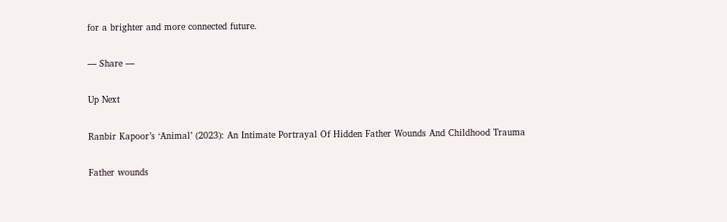for a brighter and more connected future.

— Share —

Up Next

Ranbir Kapoor’s ‘Animal’ (2023): An Intimate Portrayal Of Hidden Father Wounds And Childhood Trauma

Father wounds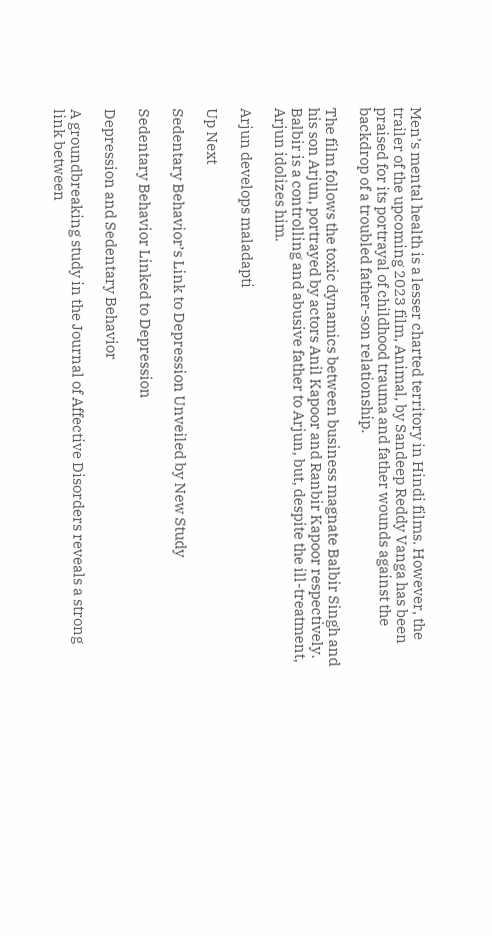Men’s mental health is a lesser charted territory in Hindi films. However, the trailer of the upcoming 2023 film, Animal, by Sandeep Reddy Vanga has been praised for its portrayal of childhood trauma and father wounds against the backdrop of a troubled father-son relationship.

The film follows the toxic dynamics between business magnate Balbir Singh and his son Arjun, portrayed by actors Anil Kapoor and Ranbir Kapoor respectively. Balbir is a controlling and abusive father to Arjun, but, despite the ill-treatment, Arjun idolizes him.

Arjun develops maladapti

Up Next

Sedentary Behavior’s Link to Depression Unveiled by New Study

Sedentary Behavior Linked to Depression

Depression and Sedentary Behavior

A groundbreaking study in the Journal of Affective Disorders reveals a strong link between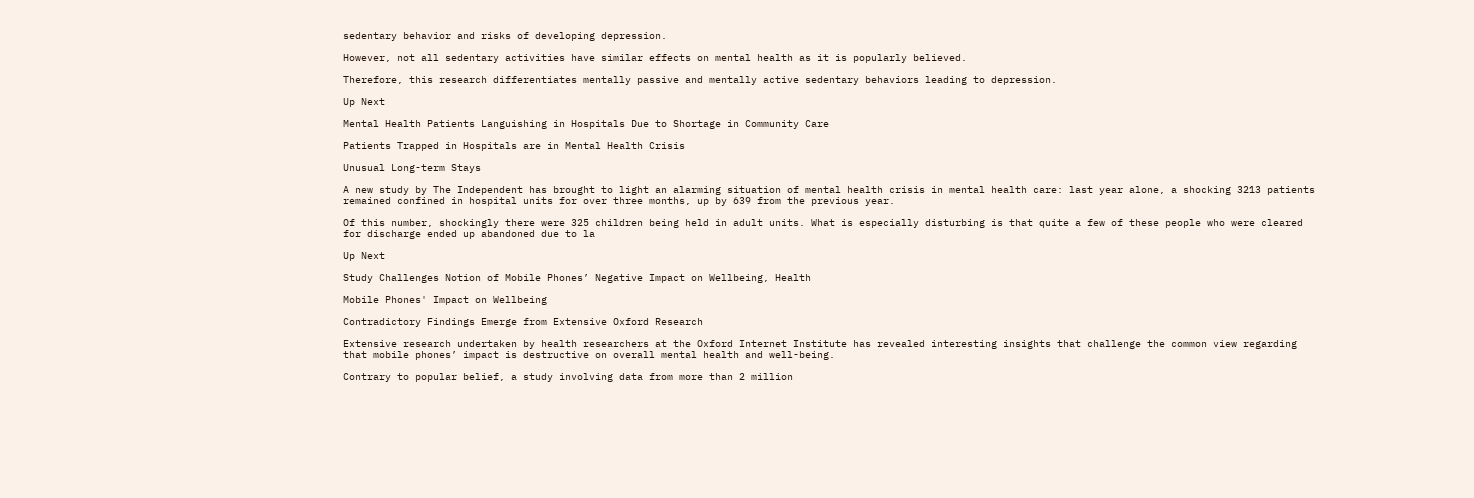sedentary behavior and risks of developing depression.

However, not all sedentary activities have similar effects on mental health as it is popularly believed.

Therefore, this research differentiates mentally passive and mentally active sedentary behaviors leading to depression.

Up Next

Mental Health Patients Languishing in Hospitals Due to Shortage in Community Care

Patients Trapped in Hospitals are in Mental Health Crisis

Unusual Long-term Stays

A new study by The Independent has brought to light an alarming situation of mental health crisis in mental health care: last year alone, a shocking 3213 patients remained confined in hospital units for over three months, up by 639 from the previous year.

Of this number, shockingly there were 325 children being held in adult units. What is especially disturbing is that quite a few of these people who were cleared for discharge ended up abandoned due to la

Up Next

Study Challenges Notion of Mobile Phones’ Negative Impact on Wellbeing, Health

Mobile Phones' Impact on Wellbeing

Contradictory Findings Emerge from Extensive Oxford Research

Extensive research undertaken by health researchers at the Oxford Internet Institute has revealed interesting insights that challenge the common view regarding that mobile phones’ impact is destructive on overall mental health and well-being.

Contrary to popular belief, a study involving data from more than 2 million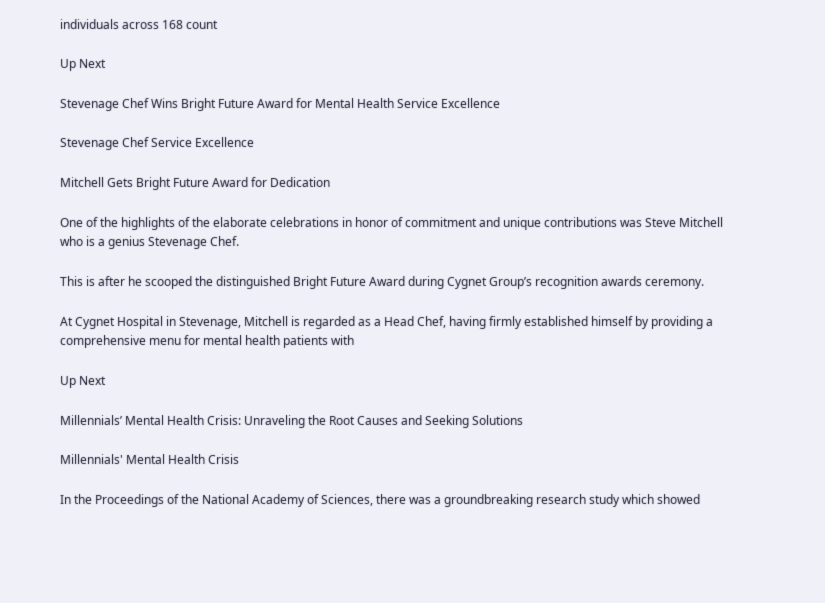individuals across 168 count

Up Next

Stevenage Chef Wins Bright Future Award for Mental Health Service Excellence

Stevenage Chef Service Excellence

Mitchell Gets Bright Future Award for Dedication

One of the highlights of the elaborate celebrations in honor of commitment and unique contributions was Steve Mitchell who is a genius Stevenage Chef.

This is after he scooped the distinguished Bright Future Award during Cygnet Group’s recognition awards ceremony.

At Cygnet Hospital in Stevenage, Mitchell is regarded as a Head Chef, having firmly established himself by providing a comprehensive menu for mental health patients with

Up Next

Millennials’ Mental Health Crisis: Unraveling the Root Causes and Seeking Solutions

Millennials' Mental Health Crisis

In the Proceedings of the National Academy of Sciences, there was a groundbreaking research study which showed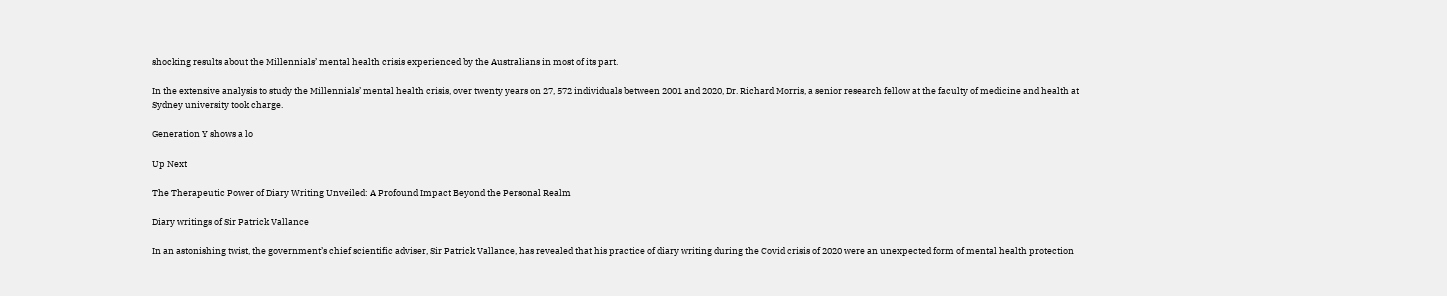shocking results about the Millennials’ mental health crisis experienced by the Australians in most of its part.

In the extensive analysis to study the Millennials’ mental health crisis, over twenty years on 27, 572 individuals between 2001 and 2020, Dr. Richard Morris, a senior research fellow at the faculty of medicine and health at Sydney university took charge.

Generation Y shows a lo

Up Next

The Therapeutic Power of Diary Writing Unveiled: A Profound Impact Beyond the Personal Realm

Diary writings of Sir Patrick Vallance

In an astonishing twist, the government’s chief scientific adviser, Sir Patrick Vallance, has revealed that his practice of diary writing during the Covid crisis of 2020 were an unexpected form of mental health protection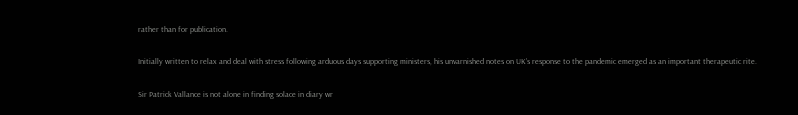rather than for publication.

Initially written to relax and deal with stress following arduous days supporting ministers, his unvarnished notes on UK’s response to the pandemic emerged as an important therapeutic rite.

Sir Patrick Vallance is not alone in finding solace in diary wr